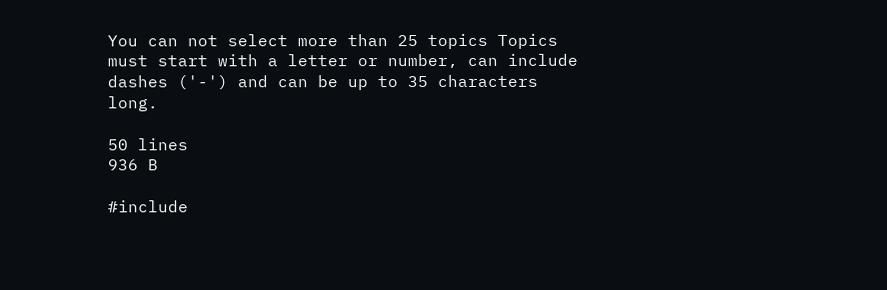You can not select more than 25 topics Topics must start with a letter or number, can include dashes ('-') and can be up to 35 characters long.

50 lines
936 B

#include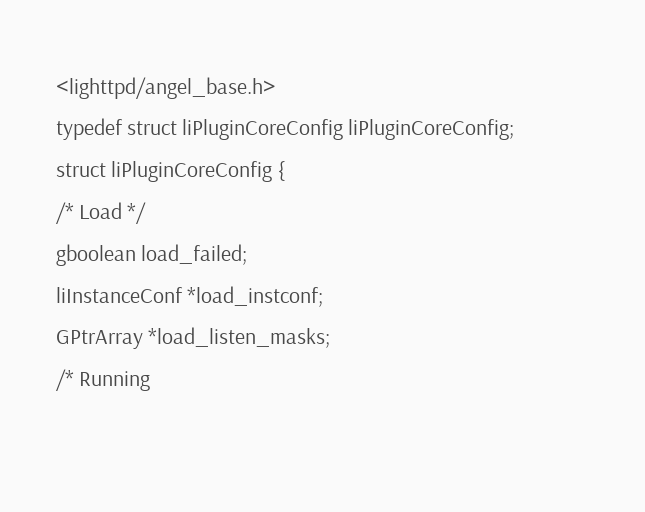<lighttpd/angel_base.h>
typedef struct liPluginCoreConfig liPluginCoreConfig;
struct liPluginCoreConfig {
/* Load */
gboolean load_failed;
liInstanceConf *load_instconf;
GPtrArray *load_listen_masks;
/* Running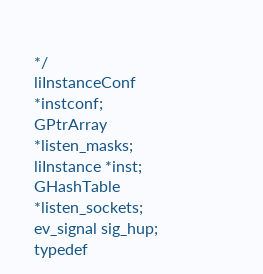*/
liInstanceConf *instconf;
GPtrArray *listen_masks;
liInstance *inst;
GHashTable *listen_sockets;
ev_signal sig_hup;
typedef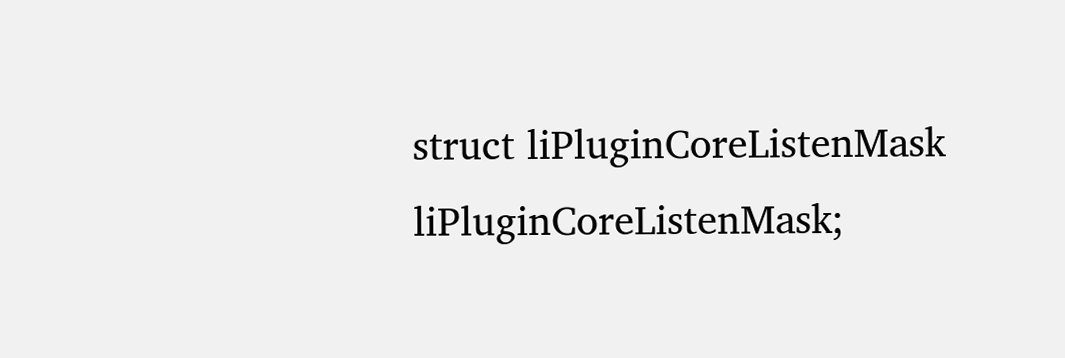struct liPluginCoreListenMask liPluginCoreListenMask;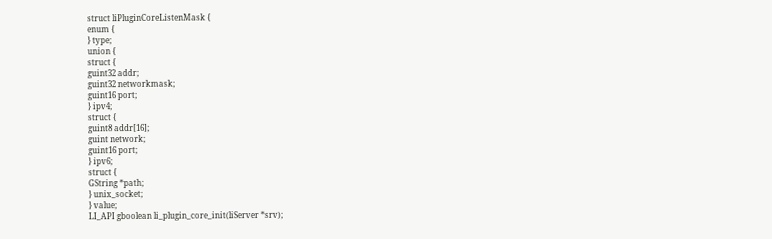struct liPluginCoreListenMask {
enum {
} type;
union {
struct {
guint32 addr;
guint32 networkmask;
guint16 port;
} ipv4;
struct {
guint8 addr[16];
guint network;
guint16 port;
} ipv6;
struct {
GString *path;
} unix_socket;
} value;
LI_API gboolean li_plugin_core_init(liServer *srv);